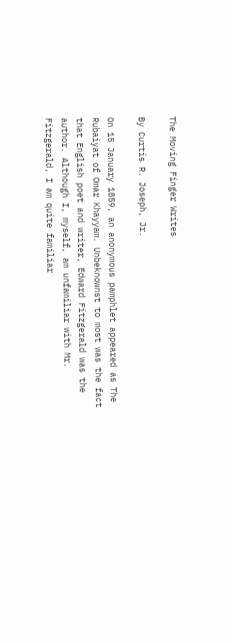The Moving Finger Writes

By Curtis R. Joseph, Jr.

On 15 January 1859, an anonymous pamphlet appeared as The Rubaiyat of Omar Khayyam. Unbeknownst to most was the fact that English poet and writer, Edward Fitzgerald was the author. Although I, myself, am unfamiliar with Mr. Fitzgerald, I am quite familiar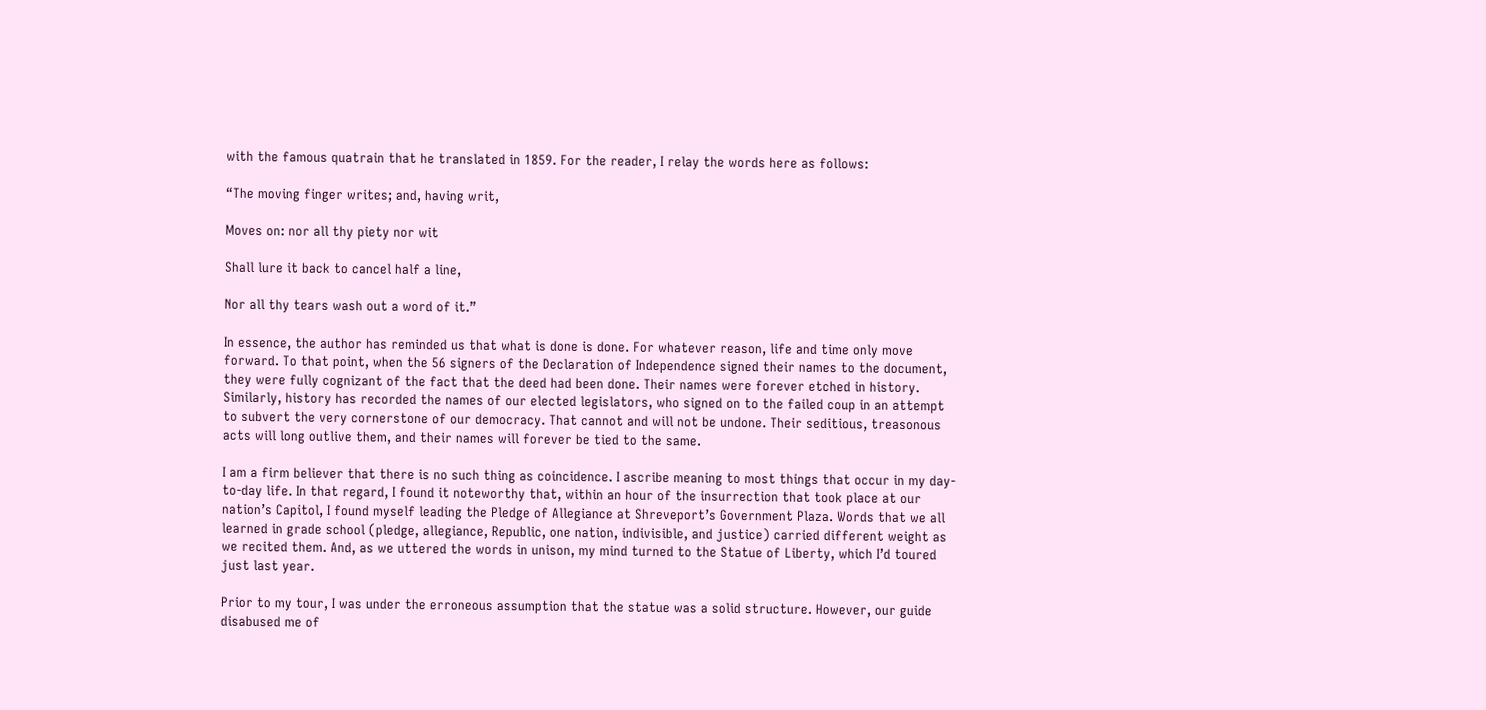with the famous quatrain that he translated in 1859. For the reader, I relay the words here as follows:

“The moving finger writes; and, having writ,

Moves on: nor all thy piety nor wit

Shall lure it back to cancel half a line,

Nor all thy tears wash out a word of it.”

In essence, the author has reminded us that what is done is done. For whatever reason, life and time only move forward. To that point, when the 56 signers of the Declaration of Independence signed their names to the document, they were fully cognizant of the fact that the deed had been done. Their names were forever etched in history. Similarly, history has recorded the names of our elected legislators, who signed on to the failed coup in an attempt to subvert the very cornerstone of our democracy. That cannot and will not be undone. Their seditious, treasonous acts will long outlive them, and their names will forever be tied to the same.

I am a firm believer that there is no such thing as coincidence. I ascribe meaning to most things that occur in my day-to-day life. In that regard, I found it noteworthy that, within an hour of the insurrection that took place at our nation’s Capitol, I found myself leading the Pledge of Allegiance at Shreveport’s Government Plaza. Words that we all learned in grade school (pledge, allegiance, Republic, one nation, indivisible, and justice) carried different weight as we recited them. And, as we uttered the words in unison, my mind turned to the Statue of Liberty, which I’d toured just last year.

Prior to my tour, I was under the erroneous assumption that the statue was a solid structure. However, our guide disabused me of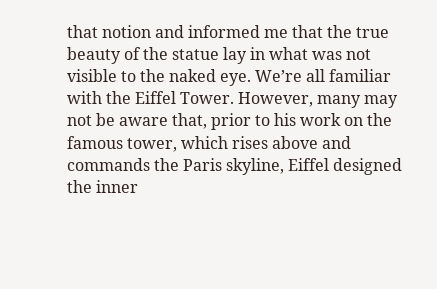that notion and informed me that the true beauty of the statue lay in what was not visible to the naked eye. We’re all familiar with the Eiffel Tower. However, many may not be aware that, prior to his work on the famous tower, which rises above and commands the Paris skyline, Eiffel designed the inner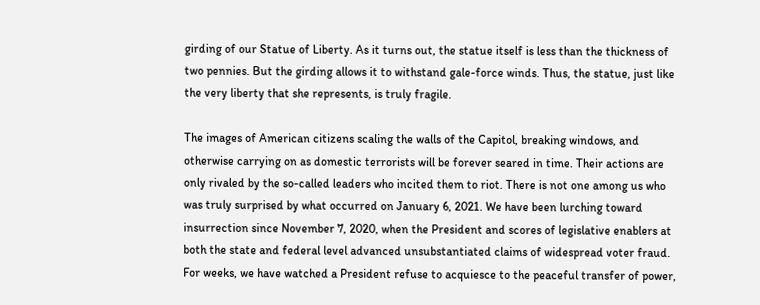girding of our Statue of Liberty. As it turns out, the statue itself is less than the thickness of two pennies. But the girding allows it to withstand gale-force winds. Thus, the statue, just like the very liberty that she represents, is truly fragile.

The images of American citizens scaling the walls of the Capitol, breaking windows, and otherwise carrying on as domestic terrorists will be forever seared in time. Their actions are only rivaled by the so-called leaders who incited them to riot. There is not one among us who was truly surprised by what occurred on January 6, 2021. We have been lurching toward insurrection since November 7, 2020, when the President and scores of legislative enablers at both the state and federal level advanced unsubstantiated claims of widespread voter fraud. For weeks, we have watched a President refuse to acquiesce to the peaceful transfer of power,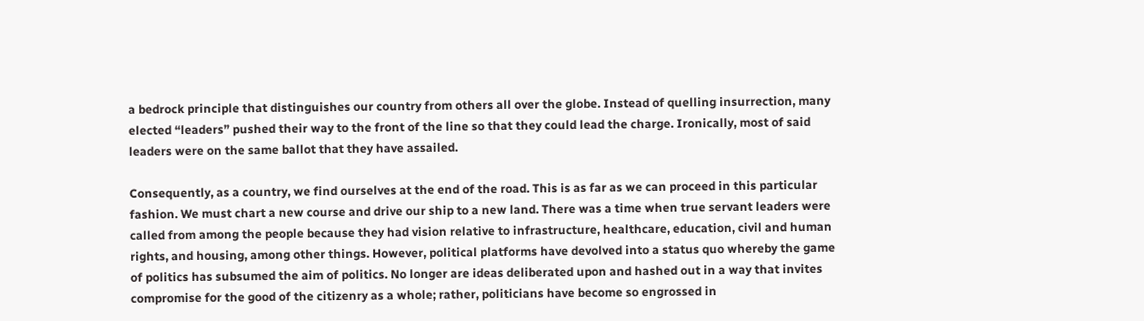a bedrock principle that distinguishes our country from others all over the globe. Instead of quelling insurrection, many elected “leaders” pushed their way to the front of the line so that they could lead the charge. Ironically, most of said leaders were on the same ballot that they have assailed.

Consequently, as a country, we find ourselves at the end of the road. This is as far as we can proceed in this particular fashion. We must chart a new course and drive our ship to a new land. There was a time when true servant leaders were called from among the people because they had vision relative to infrastructure, healthcare, education, civil and human rights, and housing, among other things. However, political platforms have devolved into a status quo whereby the game of politics has subsumed the aim of politics. No longer are ideas deliberated upon and hashed out in a way that invites compromise for the good of the citizenry as a whole; rather, politicians have become so engrossed in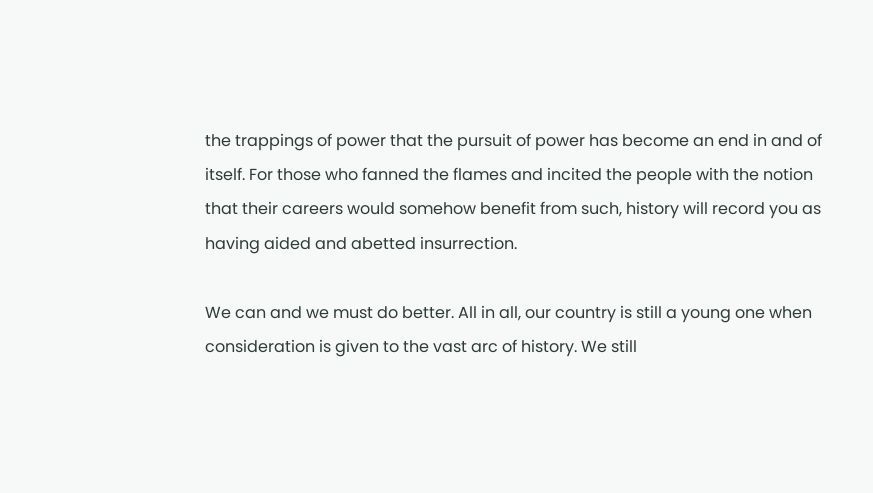the trappings of power that the pursuit of power has become an end in and of itself. For those who fanned the flames and incited the people with the notion that their careers would somehow benefit from such, history will record you as having aided and abetted insurrection.

We can and we must do better. All in all, our country is still a young one when consideration is given to the vast arc of history. We still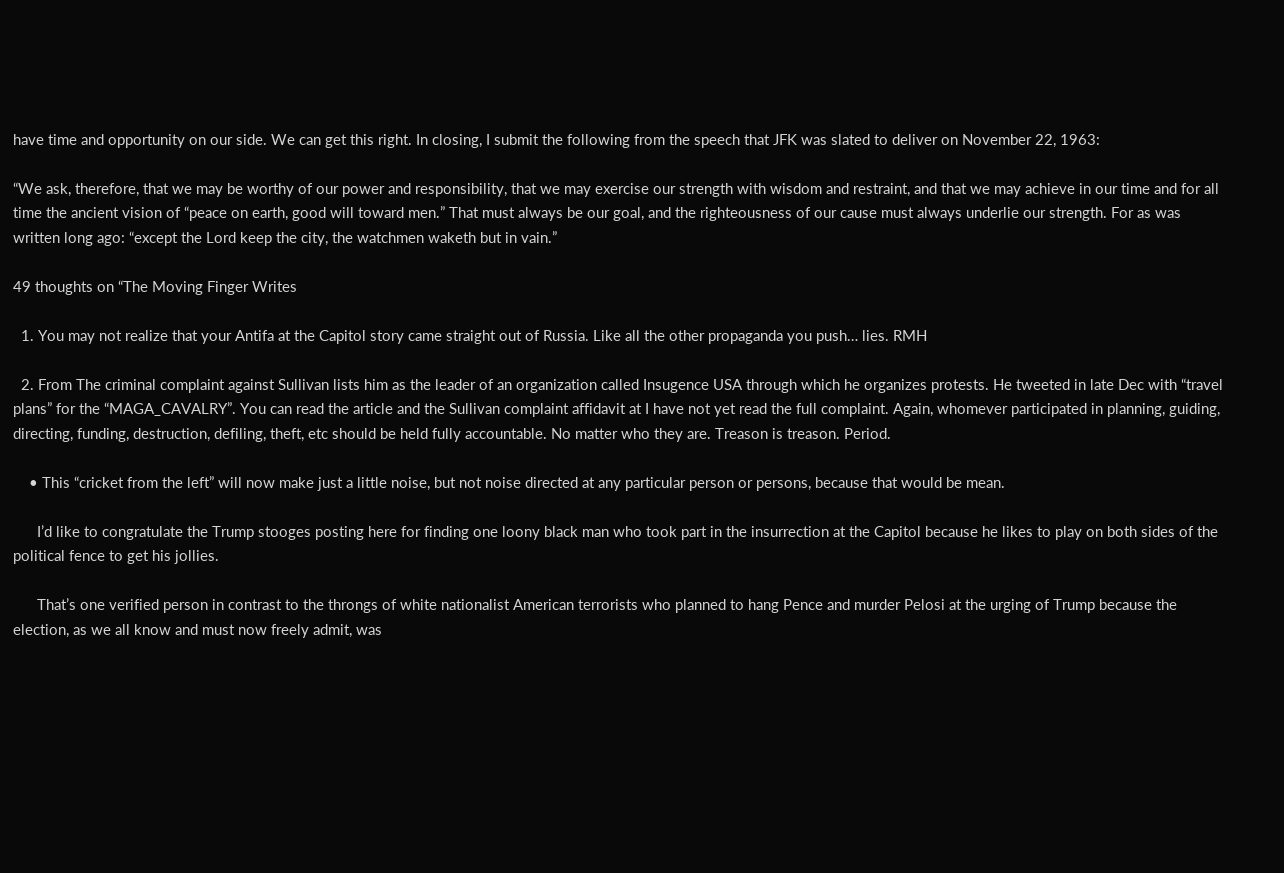have time and opportunity on our side. We can get this right. In closing, I submit the following from the speech that JFK was slated to deliver on November 22, 1963:

“We ask, therefore, that we may be worthy of our power and responsibility, that we may exercise our strength with wisdom and restraint, and that we may achieve in our time and for all time the ancient vision of “peace on earth, good will toward men.” That must always be our goal, and the righteousness of our cause must always underlie our strength. For as was written long ago: “except the Lord keep the city, the watchmen waketh but in vain.”

49 thoughts on “The Moving Finger Writes

  1. You may not realize that your Antifa at the Capitol story came straight out of Russia. Like all the other propaganda you push… lies. RMH

  2. From The criminal complaint against Sullivan lists him as the leader of an organization called Insugence USA through which he organizes protests. He tweeted in late Dec with “travel plans” for the “MAGA_CAVALRY”. You can read the article and the Sullivan complaint affidavit at I have not yet read the full complaint. Again, whomever participated in planning, guiding, directing, funding, destruction, defiling, theft, etc should be held fully accountable. No matter who they are. Treason is treason. Period.

    • This “cricket from the left” will now make just a little noise, but not noise directed at any particular person or persons, because that would be mean.

      I’d like to congratulate the Trump stooges posting here for finding one loony black man who took part in the insurrection at the Capitol because he likes to play on both sides of the political fence to get his jollies.

      That’s one verified person in contrast to the throngs of white nationalist American terrorists who planned to hang Pence and murder Pelosi at the urging of Trump because the election, as we all know and must now freely admit, was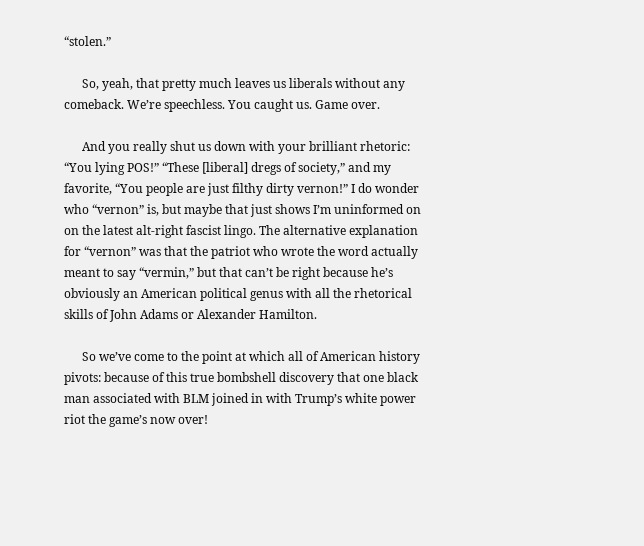“stolen.”

      So, yeah, that pretty much leaves us liberals without any comeback. We’re speechless. You caught us. Game over.

      And you really shut us down with your brilliant rhetoric: “You lying POS!” “These [liberal] dregs of society,” and my favorite, “You people are just filthy dirty vernon!” I do wonder who “vernon” is, but maybe that just shows I’m uninformed on on the latest alt-right fascist lingo. The alternative explanation for “vernon” was that the patriot who wrote the word actually meant to say “vermin,” but that can’t be right because he’s obviously an American political genus with all the rhetorical skills of John Adams or Alexander Hamilton.

      So we’ve come to the point at which all of American history pivots: because of this true bombshell discovery that one black man associated with BLM joined in with Trump’s white power riot the game’s now over!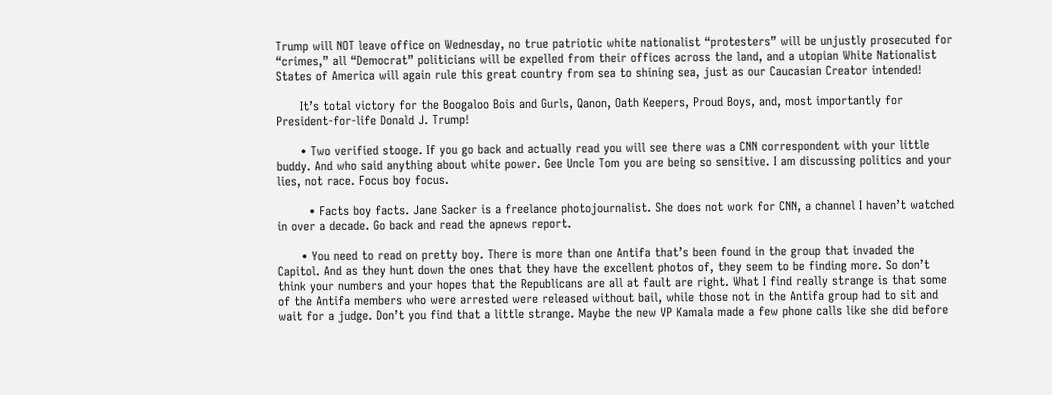Trump will NOT leave office on Wednesday, no true patriotic white nationalist “protesters” will be unjustly prosecuted for “crimes,” all “Democrat” politicians will be expelled from their offices across the land, and a utopian White Nationalist States of America will again rule this great country from sea to shining sea, just as our Caucasian Creator intended!

      It’s total victory for the Boogaloo Bois and Gurls, Qanon, Oath Keepers, Proud Boys, and, most importantly for President-for-life Donald J. Trump!

      • Two verified stooge. If you go back and actually read you will see there was a CNN correspondent with your little buddy. And who said anything about white power. Gee Uncle Tom you are being so sensitive. I am discussing politics and your lies, not race. Focus boy focus.

        • Facts boy facts. Jane Sacker is a freelance photojournalist. She does not work for CNN, a channel I haven’t watched in over a decade. Go back and read the apnews report.

      • You need to read on pretty boy. There is more than one Antifa that’s been found in the group that invaded the Capitol. And as they hunt down the ones that they have the excellent photos of, they seem to be finding more. So don’t think your numbers and your hopes that the Republicans are all at fault are right. What I find really strange is that some of the Antifa members who were arrested were released without bail, while those not in the Antifa group had to sit and wait for a judge. Don’t you find that a little strange. Maybe the new VP Kamala made a few phone calls like she did before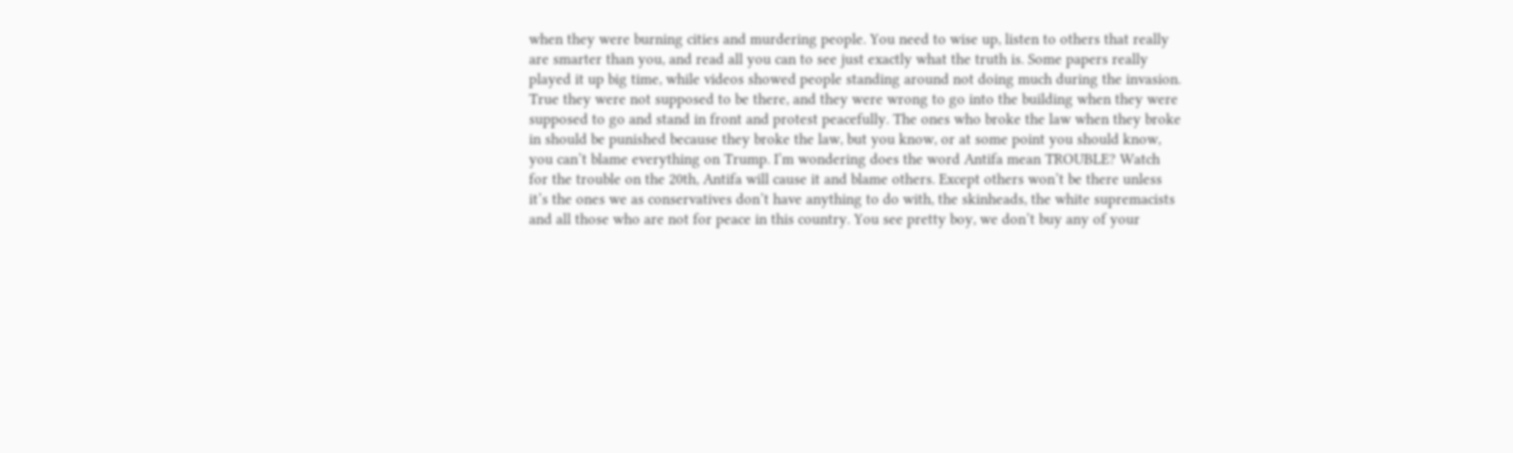when they were burning cities and murdering people. You need to wise up, listen to others that really are smarter than you, and read all you can to see just exactly what the truth is. Some papers really played it up big time, while videos showed people standing around not doing much during the invasion. True they were not supposed to be there, and they were wrong to go into the building when they were supposed to go and stand in front and protest peacefully. The ones who broke the law when they broke in should be punished because they broke the law, but you know, or at some point you should know, you can’t blame everything on Trump. I’m wondering does the word Antifa mean TROUBLE? Watch for the trouble on the 20th, Antifa will cause it and blame others. Except others won’t be there unless it’s the ones we as conservatives don’t have anything to do with, the skinheads, the white supremacists and all those who are not for peace in this country. You see pretty boy, we don’t buy any of your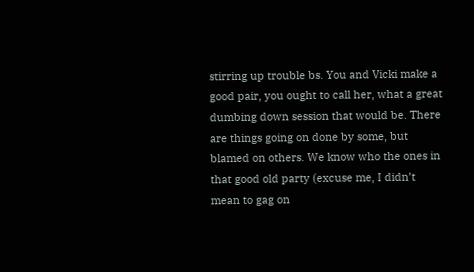stirring up trouble bs. You and Vicki make a good pair, you ought to call her, what a great dumbing down session that would be. There are things going on done by some, but blamed on others. We know who the ones in that good old party (excuse me, I didn’t mean to gag on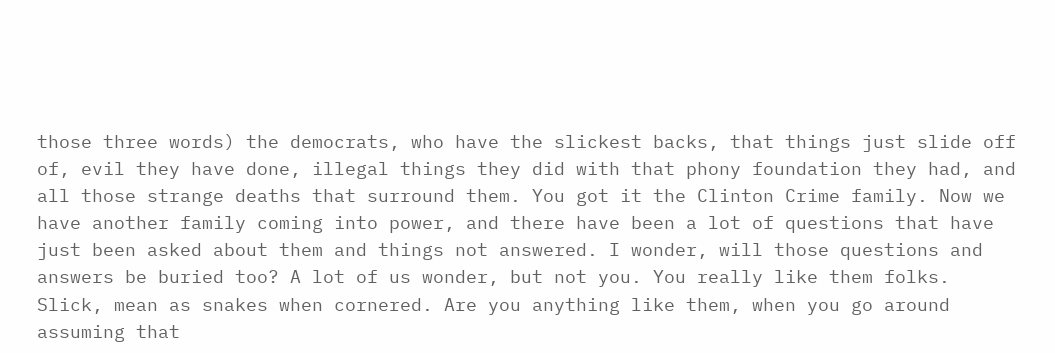those three words) the democrats, who have the slickest backs, that things just slide off of, evil they have done, illegal things they did with that phony foundation they had, and all those strange deaths that surround them. You got it the Clinton Crime family. Now we have another family coming into power, and there have been a lot of questions that have just been asked about them and things not answered. I wonder, will those questions and answers be buried too? A lot of us wonder, but not you. You really like them folks. Slick, mean as snakes when cornered. Are you anything like them, when you go around assuming that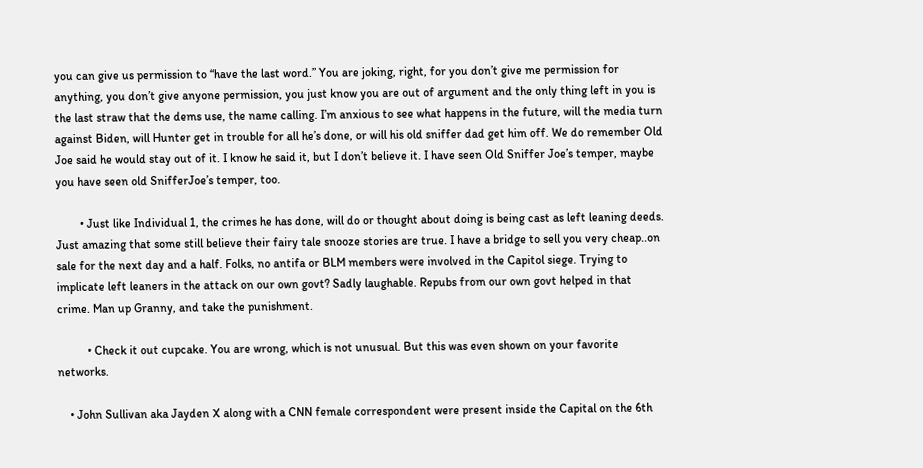you can give us permission to “have the last word.” You are joking, right, for you don’t give me permission for anything, you don’t give anyone permission, you just know you are out of argument and the only thing left in you is the last straw that the dems use, the name calling. I’m anxious to see what happens in the future, will the media turn against Biden, will Hunter get in trouble for all he’s done, or will his old sniffer dad get him off. We do remember Old Joe said he would stay out of it. I know he said it, but I don’t believe it. I have seen Old Sniffer Joe’s temper, maybe you have seen old SnifferJoe’s temper, too.

        • Just like Individual 1, the crimes he has done, will do or thought about doing is being cast as left leaning deeds. Just amazing that some still believe their fairy tale snooze stories are true. I have a bridge to sell you very cheap..on sale for the next day and a half. Folks, no antifa or BLM members were involved in the Capitol siege. Trying to implicate left leaners in the attack on our own govt? Sadly laughable. Repubs from our own govt helped in that crime. Man up Granny, and take the punishment.

          • Check it out cupcake. You are wrong, which is not unusual. But this was even shown on your favorite networks.

    • John Sullivan aka Jayden X along with a CNN female correspondent were present inside the Capital on the 6th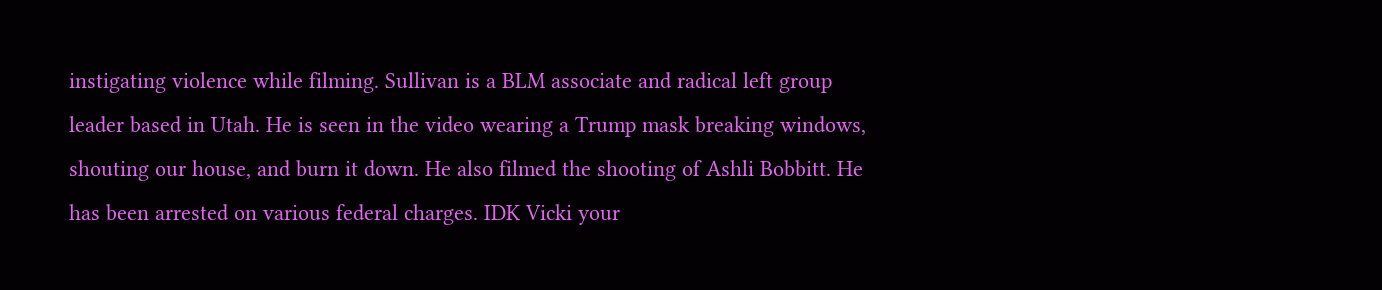instigating violence while filming. Sullivan is a BLM associate and radical left group leader based in Utah. He is seen in the video wearing a Trump mask breaking windows, shouting our house, and burn it down. He also filmed the shooting of Ashli Bobbitt. He has been arrested on various federal charges. IDK Vicki your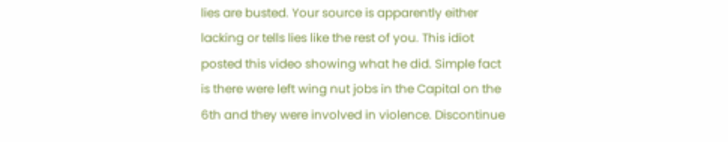lies are busted. Your source is apparently either lacking or tells lies like the rest of you. This idiot posted this video showing what he did. Simple fact is there were left wing nut jobs in the Capital on the 6th and they were involved in violence. Discontinue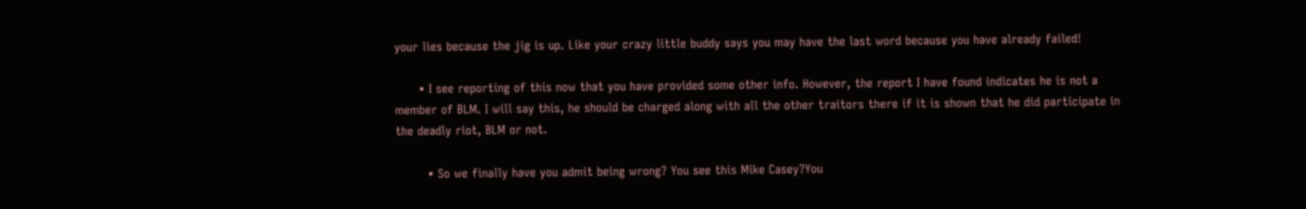your lies because the jig is up. Like your crazy little buddy says you may have the last word because you have already failed!

      • I see reporting of this now that you have provided some other info. However, the report I have found indicates he is not a member of BLM. I will say this, he should be charged along with all the other traitors there if it is shown that he did participate in the deadly riot, BLM or not.

        • So we finally have you admit being wrong? You see this Mike Casey?You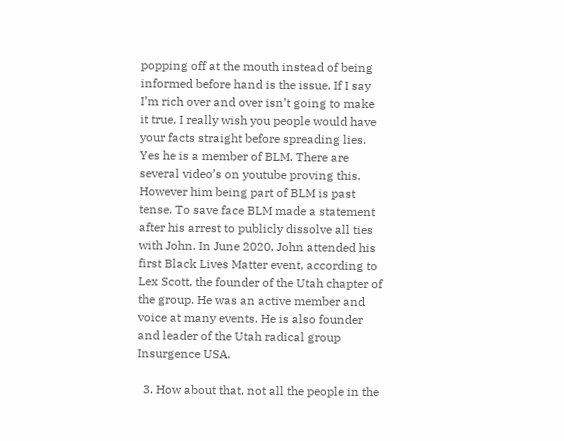popping off at the mouth instead of being informed before hand is the issue. If I say I’m rich over and over isn’t going to make it true. I really wish you people would have your facts straight before spreading lies. Yes he is a member of BLM. There are several video’s on youtube proving this. However him being part of BLM is past tense. To save face BLM made a statement after his arrest to publicly dissolve all ties with John. In June 2020, John attended his first Black Lives Matter event, according to Lex Scott, the founder of the Utah chapter of the group. He was an active member and voice at many events. He is also founder and leader of the Utah radical group Insurgence USA.

  3. How about that, not all the people in the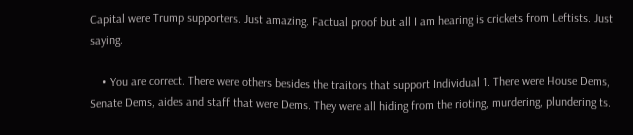Capital were Trump supporters. Just amazing. Factual proof but all I am hearing is crickets from Leftists. Just saying.

    • You are correct. There were others besides the traitors that support Individual 1. There were House Dems, Senate Dems, aides and staff that were Dems. They were all hiding from the rioting, murdering, plundering ts.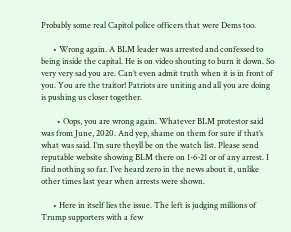Probably some real Capitol police officers that were Dems too.

      • Wrong again. A BLM leader was arrested and confessed to being inside the capital. He is on video shouting to burn it down. So very very sad you are. Can’t even admit truth when it is in front of you. You are the traitor! Patriots are uniting and all you are doing is pushing us closer together.

        • Oops, you are wrong again. Whatever BLM protestor said was from June, 2020. And yep, shame on them for sure if that’s what was said. I’m sure theyll be on the watch list. Please send reputable website showing BLM there on 1-6-21 or of any arrest. I find nothing so far. I’ve heard zero in the news about it, unlike other times last year when arrests were shown.

      • Here in itself lies the issue. The left is judging millions of Trump supporters with a few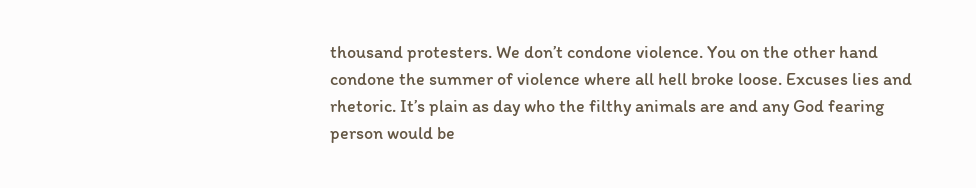thousand protesters. We don’t condone violence. You on the other hand condone the summer of violence where all hell broke loose. Excuses lies and rhetoric. It’s plain as day who the filthy animals are and any God fearing person would be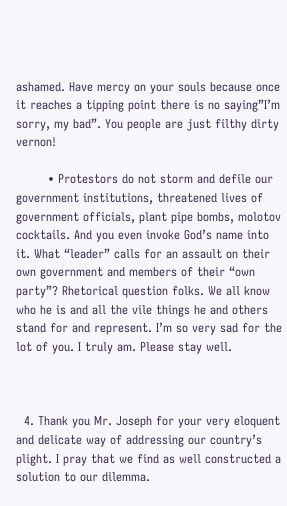ashamed. Have mercy on your souls because once it reaches a tipping point there is no saying”I’m sorry, my bad”. You people are just filthy dirty vernon!

        • Protestors do not storm and defile our government institutions, threatened lives of government officials, plant pipe bombs, molotov cocktails. And you even invoke God’s name into it. What “leader” calls for an assault on their own government and members of their “own party”? Rhetorical question folks. We all know who he is and all the vile things he and others stand for and represent. I’m so very sad for the lot of you. I truly am. Please stay well.



  4. Thank you Mr. Joseph for your very eloquent and delicate way of addressing our country’s plight. I pray that we find as well constructed a solution to our dilemma.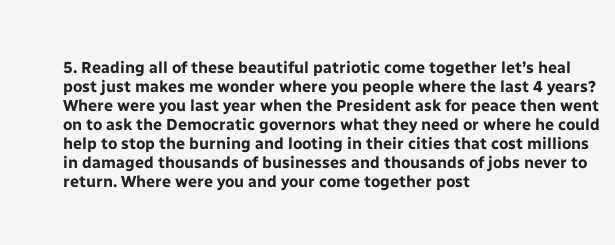5. Reading all of these beautiful patriotic come together let’s heal post just makes me wonder where you people where the last 4 years? Where were you last year when the President ask for peace then went on to ask the Democratic governors what they need or where he could help to stop the burning and looting in their cities that cost millions in damaged thousands of businesses and thousands of jobs never to return. Where were you and your come together post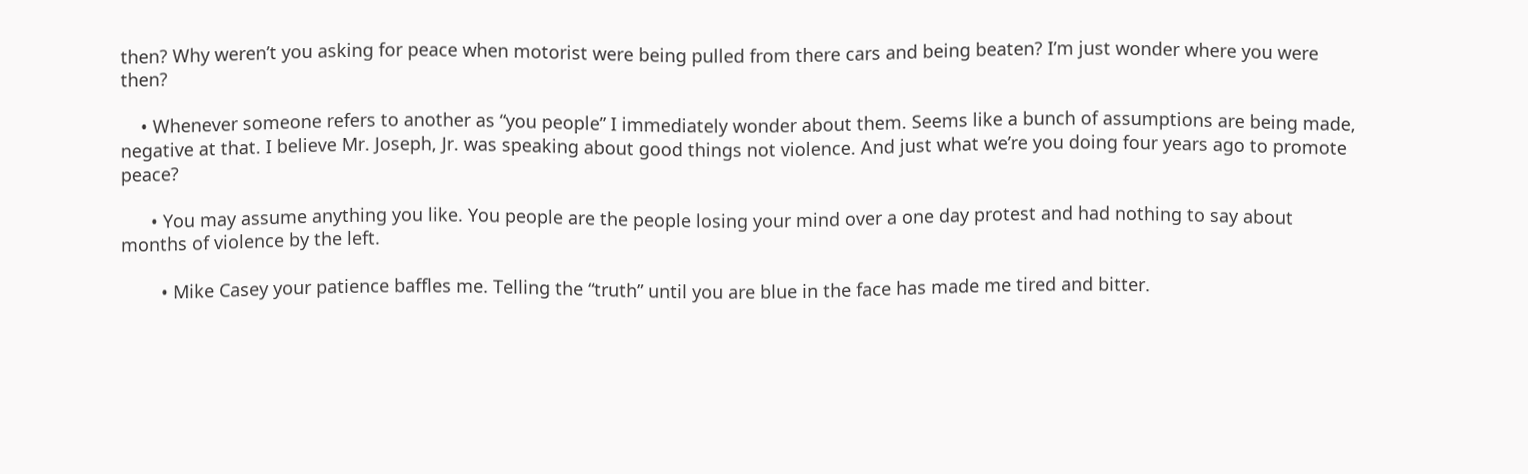then? Why weren’t you asking for peace when motorist were being pulled from there cars and being beaten? I’m just wonder where you were then?

    • Whenever someone refers to another as “you people” I immediately wonder about them. Seems like a bunch of assumptions are being made, negative at that. I believe Mr. Joseph, Jr. was speaking about good things not violence. And just what we’re you doing four years ago to promote peace?

      • You may assume anything you like. You people are the people losing your mind over a one day protest and had nothing to say about months of violence by the left.

        • Mike Casey your patience baffles me. Telling the “truth” until you are blue in the face has made me tired and bitter.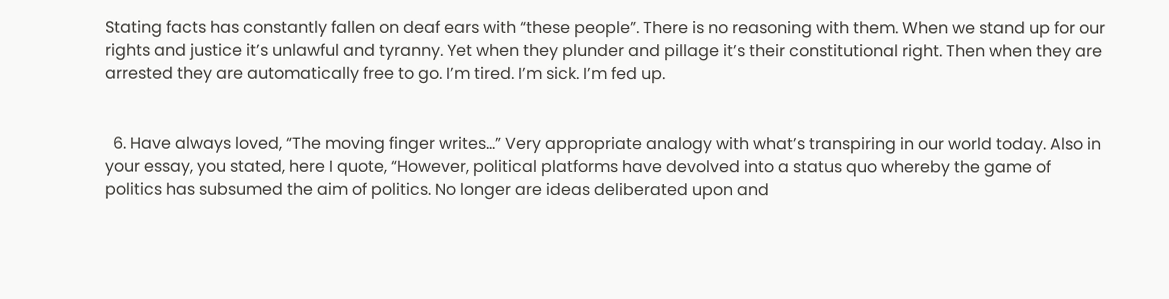Stating facts has constantly fallen on deaf ears with “these people”. There is no reasoning with them. When we stand up for our rights and justice it’s unlawful and tyranny. Yet when they plunder and pillage it’s their constitutional right. Then when they are arrested they are automatically free to go. I’m tired. I’m sick. I’m fed up.


  6. Have always loved, “The moving finger writes…” Very appropriate analogy with what’s transpiring in our world today. Also in your essay, you stated, here I quote, “However, political platforms have devolved into a status quo whereby the game of politics has subsumed the aim of politics. No longer are ideas deliberated upon and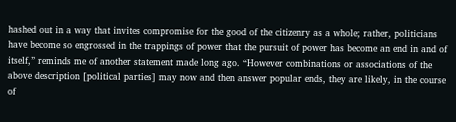hashed out in a way that invites compromise for the good of the citizenry as a whole; rather, politicians have become so engrossed in the trappings of power that the pursuit of power has become an end in and of itself,” reminds me of another statement made long ago. “However combinations or associations of the above description [political parties] may now and then answer popular ends, they are likely, in the course of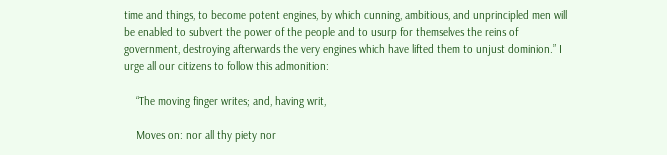time and things, to become potent engines, by which cunning, ambitious, and unprincipled men will be enabled to subvert the power of the people and to usurp for themselves the reins of government, destroying afterwards the very engines which have lifted them to unjust dominion.” I urge all our citizens to follow this admonition:

    “The moving finger writes; and, having writ,

    Moves on: nor all thy piety nor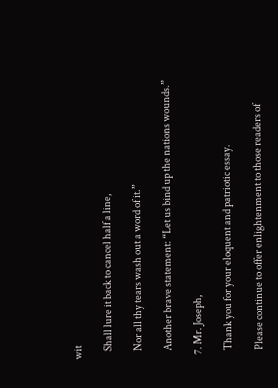wit

    Shall lure it back to cancel half a line,

    Nor all thy tears wash out a word of it.”

    Another brave statement: “Let us bind up the nations wounds.”

  7. Mr. Joseph,

    Thank you for your eloquent and patriotic essay.

    Please continue to offer enlightenment to those readers of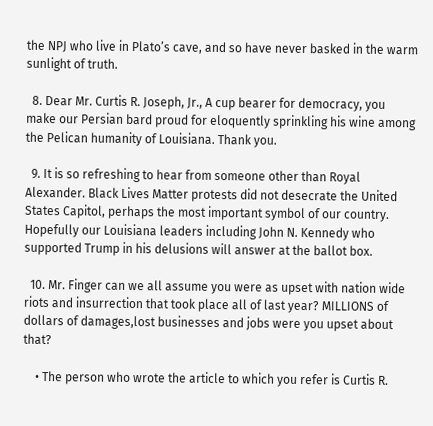the NPJ who live in Plato’s cave, and so have never basked in the warm sunlight of truth.

  8. Dear Mr. Curtis R. Joseph, Jr., A cup bearer for democracy, you make our Persian bard proud for eloquently sprinkling his wine among the Pelican humanity of Louisiana. Thank you.

  9. It is so refreshing to hear from someone other than Royal Alexander. Black Lives Matter protests did not desecrate the United States Capitol, perhaps the most important symbol of our country. Hopefully our Louisiana leaders including John N. Kennedy who supported Trump in his delusions will answer at the ballot box.

  10. Mr. Finger can we all assume you were as upset with nation wide riots and insurrection that took place all of last year? MILLIONS of dollars of damages,lost businesses and jobs were you upset about that?

    • The person who wrote the article to which you refer is Curtis R.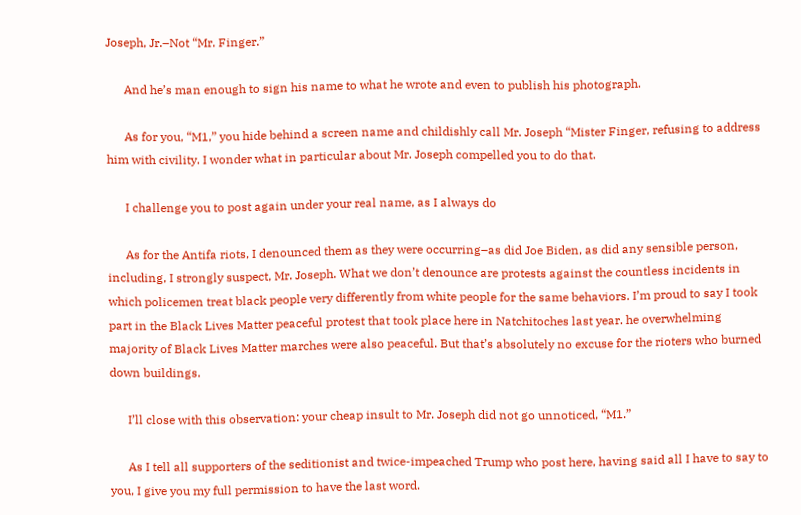Joseph, Jr.–Not “Mr. Finger.”

      And he’s man enough to sign his name to what he wrote and even to publish his photograph.

      As for you, “M1,” you hide behind a screen name and childishly call Mr. Joseph “Mister Finger, refusing to address him with civility. I wonder what in particular about Mr. Joseph compelled you to do that.

      I challenge you to post again under your real name, as I always do

      As for the Antifa riots, I denounced them as they were occurring–as did Joe Biden, as did any sensible person, including, I strongly suspect, Mr. Joseph. What we don’t denounce are protests against the countless incidents in which policemen treat black people very differently from white people for the same behaviors. I’m proud to say I took part in the Black Lives Matter peaceful protest that took place here in Natchitoches last year. he overwhelming majority of Black Lives Matter marches were also peaceful. But that’s absolutely no excuse for the rioters who burned down buildings.

      I’ll close with this observation: your cheap insult to Mr. Joseph did not go unnoticed, “M1.”

      As I tell all supporters of the seditionist and twice-impeached Trump who post here, having said all I have to say to you, I give you my full permission to have the last word.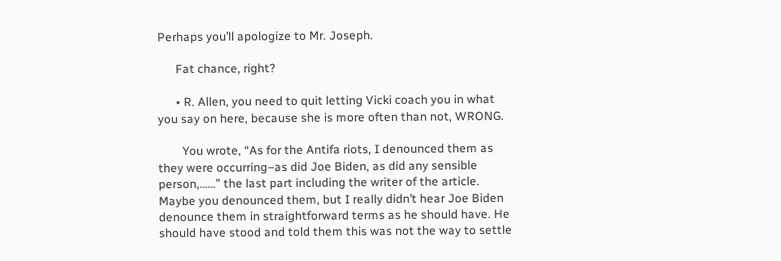Perhaps you’ll apologize to Mr. Joseph.

      Fat chance, right?

      • R. Allen, you need to quit letting Vicki coach you in what you say on here, because she is more often than not, WRONG.

        You wrote, “As for the Antifa riots, I denounced them as they were occurring–as did Joe Biden, as did any sensible person,……” the last part including the writer of the article. Maybe you denounced them, but I really didn’t hear Joe Biden denounce them in straightforward terms as he should have. He should have stood and told them this was not the way to settle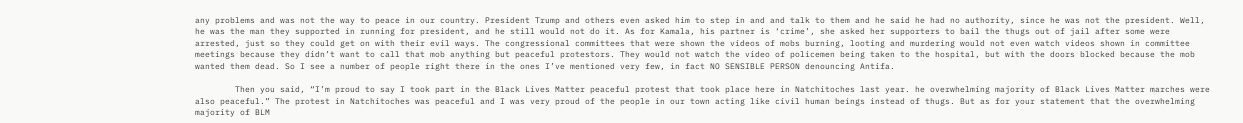any problems and was not the way to peace in our country. President Trump and others even asked him to step in and and talk to them and he said he had no authority, since he was not the president. Well, he was the man they supported in running for president, and he still would not do it. As for Kamala, his partner is ‘crime’, she asked her supporters to bail the thugs out of jail after some were arrested, just so they could get on with their evil ways. The congressional committees that were shown the videos of mobs burning, looting and murdering would not even watch videos shown in committee meetings because they didn’t want to call that mob anything but peaceful protestors. They would not watch the video of policemen being taken to the hospital, but with the doors blocked because the mob wanted them dead. So I see a number of people right there in the ones I’ve mentioned very few, in fact NO SENSIBLE PERSON denouncing Antifa.

        Then you said, “I’m proud to say I took part in the Black Lives Matter peaceful protest that took place here in Natchitoches last year. he overwhelming majority of Black Lives Matter marches were also peaceful.” The protest in Natchitoches was peaceful and I was very proud of the people in our town acting like civil human beings instead of thugs. But as for your statement that the overwhelming majority of BLM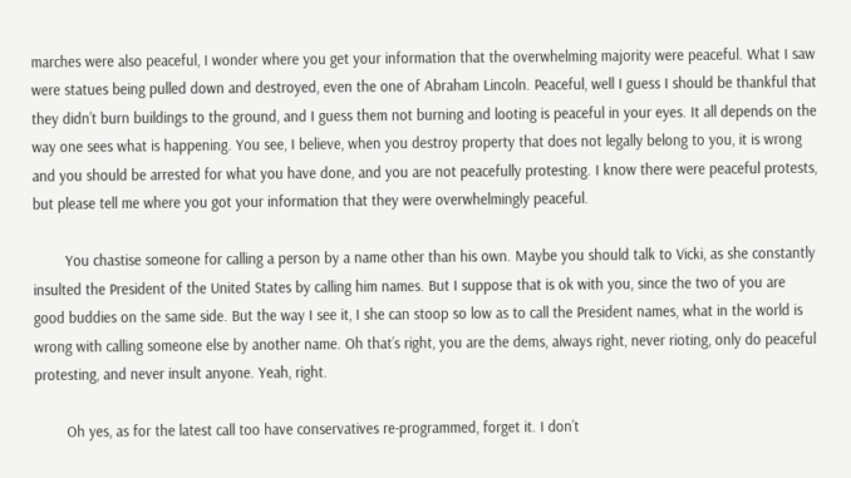marches were also peaceful, I wonder where you get your information that the overwhelming majority were peaceful. What I saw were statues being pulled down and destroyed, even the one of Abraham Lincoln. Peaceful, well I guess I should be thankful that they didn’t burn buildings to the ground, and I guess them not burning and looting is peaceful in your eyes. It all depends on the way one sees what is happening. You see, I believe, when you destroy property that does not legally belong to you, it is wrong and you should be arrested for what you have done, and you are not peacefully protesting. I know there were peaceful protests, but please tell me where you got your information that they were overwhelmingly peaceful.

        You chastise someone for calling a person by a name other than his own. Maybe you should talk to Vicki, as she constantly insulted the President of the United States by calling him names. But I suppose that is ok with you, since the two of you are good buddies on the same side. But the way I see it, I she can stoop so low as to call the President names, what in the world is wrong with calling someone else by another name. Oh that’s right, you are the dems, always right, never rioting, only do peaceful protesting, and never insult anyone. Yeah, right.

        Oh yes, as for the latest call too have conservatives re-programmed, forget it. I don’t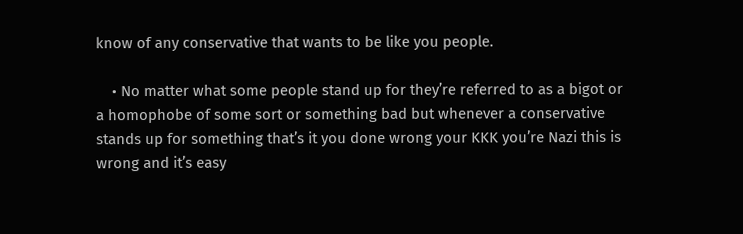know of any conservative that wants to be like you people.

    • No matter what some people stand up for they’re referred to as a bigot or a homophobe of some sort or something bad but whenever a conservative stands up for something that’s it you done wrong your KKK you’re Nazi this is wrong and it’s easy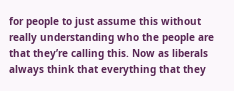for people to just assume this without really understanding who the people are that they’re calling this. Now as liberals always think that everything that they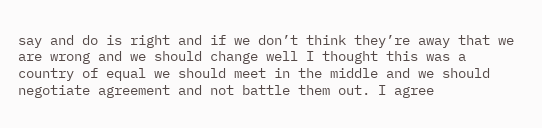say and do is right and if we don’t think they’re away that we are wrong and we should change well I thought this was a country of equal we should meet in the middle and we should negotiate agreement and not battle them out. I agree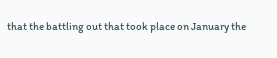that the battling out that took place on January the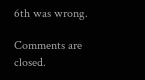6th was wrong.

Comments are closed.